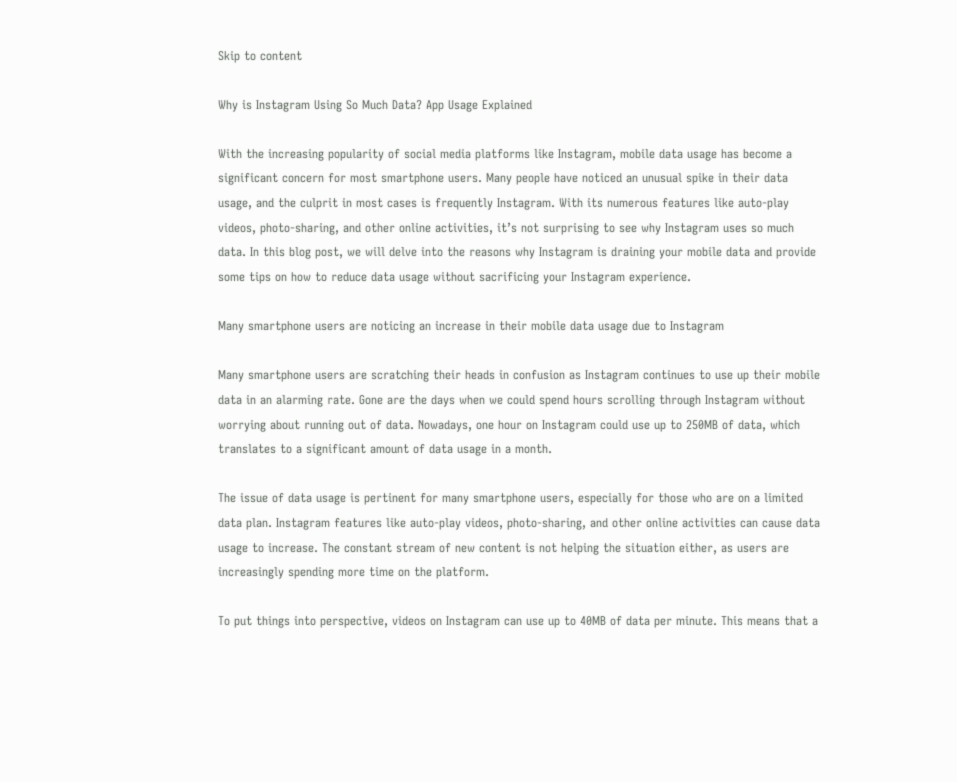Skip to content

Why is Instagram Using So Much Data? App Usage Explained

With the increasing popularity of social media platforms like Instagram, mobile data usage has become a significant concern for most smartphone users. Many people have noticed an unusual spike in their data usage, and the culprit in most cases is frequently Instagram. With its numerous features like auto-play videos, photo-sharing, and other online activities, it’s not surprising to see why Instagram uses so much data. In this blog post, we will delve into the reasons why Instagram is draining your mobile data and provide some tips on how to reduce data usage without sacrificing your Instagram experience.

Many smartphone users are noticing an increase in their mobile data usage due to Instagram

Many smartphone users are scratching their heads in confusion as Instagram continues to use up their mobile data in an alarming rate. Gone are the days when we could spend hours scrolling through Instagram without worrying about running out of data. Nowadays, one hour on Instagram could use up to 250MB of data, which translates to a significant amount of data usage in a month.

The issue of data usage is pertinent for many smartphone users, especially for those who are on a limited data plan. Instagram features like auto-play videos, photo-sharing, and other online activities can cause data usage to increase. The constant stream of new content is not helping the situation either, as users are increasingly spending more time on the platform.

To put things into perspective, videos on Instagram can use up to 40MB of data per minute. This means that a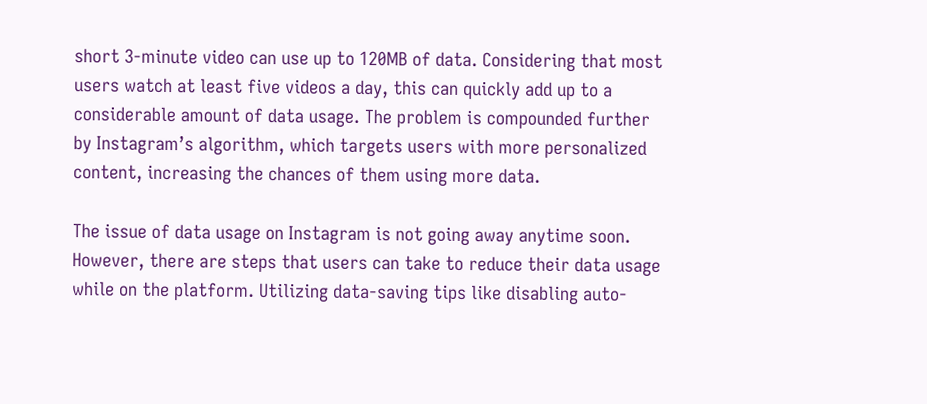short 3-minute video can use up to 120MB of data. Considering that most users watch at least five videos a day, this can quickly add up to a considerable amount of data usage. The problem is compounded further by Instagram’s algorithm, which targets users with more personalized content, increasing the chances of them using more data.

The issue of data usage on Instagram is not going away anytime soon. However, there are steps that users can take to reduce their data usage while on the platform. Utilizing data-saving tips like disabling auto-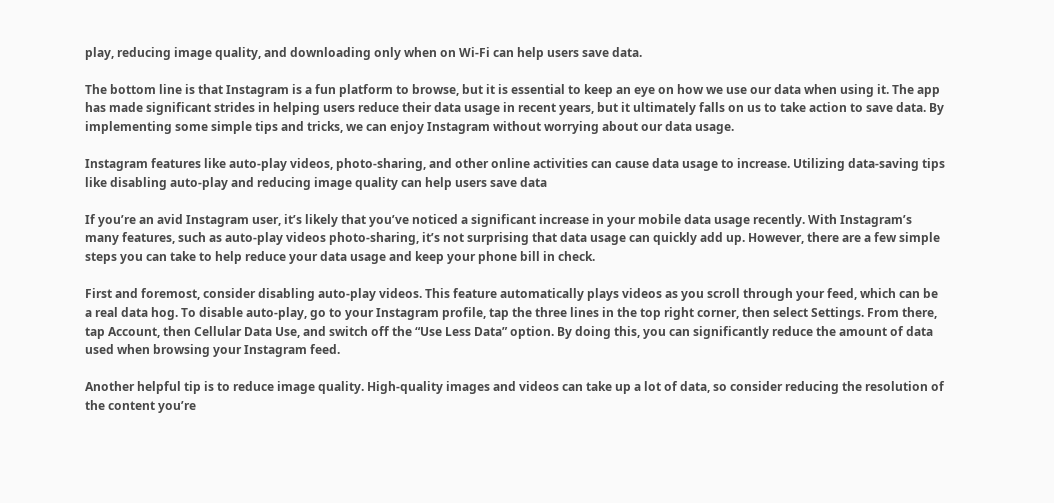play, reducing image quality, and downloading only when on Wi-Fi can help users save data.

The bottom line is that Instagram is a fun platform to browse, but it is essential to keep an eye on how we use our data when using it. The app has made significant strides in helping users reduce their data usage in recent years, but it ultimately falls on us to take action to save data. By implementing some simple tips and tricks, we can enjoy Instagram without worrying about our data usage.

Instagram features like auto-play videos, photo-sharing, and other online activities can cause data usage to increase. Utilizing data-saving tips like disabling auto-play and reducing image quality can help users save data

If you’re an avid Instagram user, it’s likely that you’ve noticed a significant increase in your mobile data usage recently. With Instagram’s many features, such as auto-play videos photo-sharing, it’s not surprising that data usage can quickly add up. However, there are a few simple steps you can take to help reduce your data usage and keep your phone bill in check.

First and foremost, consider disabling auto-play videos. This feature automatically plays videos as you scroll through your feed, which can be a real data hog. To disable auto-play, go to your Instagram profile, tap the three lines in the top right corner, then select Settings. From there, tap Account, then Cellular Data Use, and switch off the “Use Less Data” option. By doing this, you can significantly reduce the amount of data used when browsing your Instagram feed.

Another helpful tip is to reduce image quality. High-quality images and videos can take up a lot of data, so consider reducing the resolution of the content you’re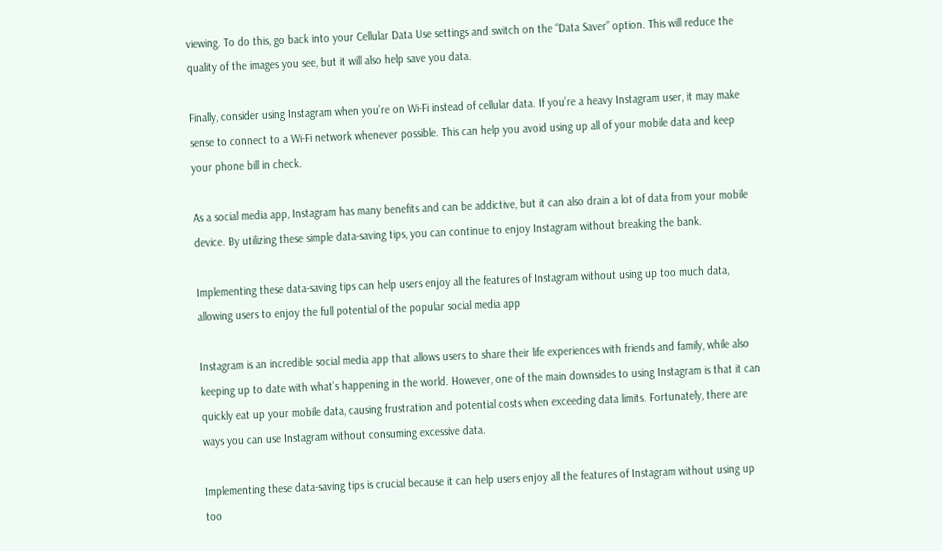viewing. To do this, go back into your Cellular Data Use settings and switch on the “Data Saver” option. This will reduce the quality of the images you see, but it will also help save you data.

Finally, consider using Instagram when you’re on Wi-Fi instead of cellular data. If you’re a heavy Instagram user, it may make sense to connect to a Wi-Fi network whenever possible. This can help you avoid using up all of your mobile data and keep your phone bill in check.

As a social media app, Instagram has many benefits and can be addictive, but it can also drain a lot of data from your mobile device. By utilizing these simple data-saving tips, you can continue to enjoy Instagram without breaking the bank.

Implementing these data-saving tips can help users enjoy all the features of Instagram without using up too much data, allowing users to enjoy the full potential of the popular social media app

Instagram is an incredible social media app that allows users to share their life experiences with friends and family, while also keeping up to date with what’s happening in the world. However, one of the main downsides to using Instagram is that it can quickly eat up your mobile data, causing frustration and potential costs when exceeding data limits. Fortunately, there are ways you can use Instagram without consuming excessive data.

Implementing these data-saving tips is crucial because it can help users enjoy all the features of Instagram without using up too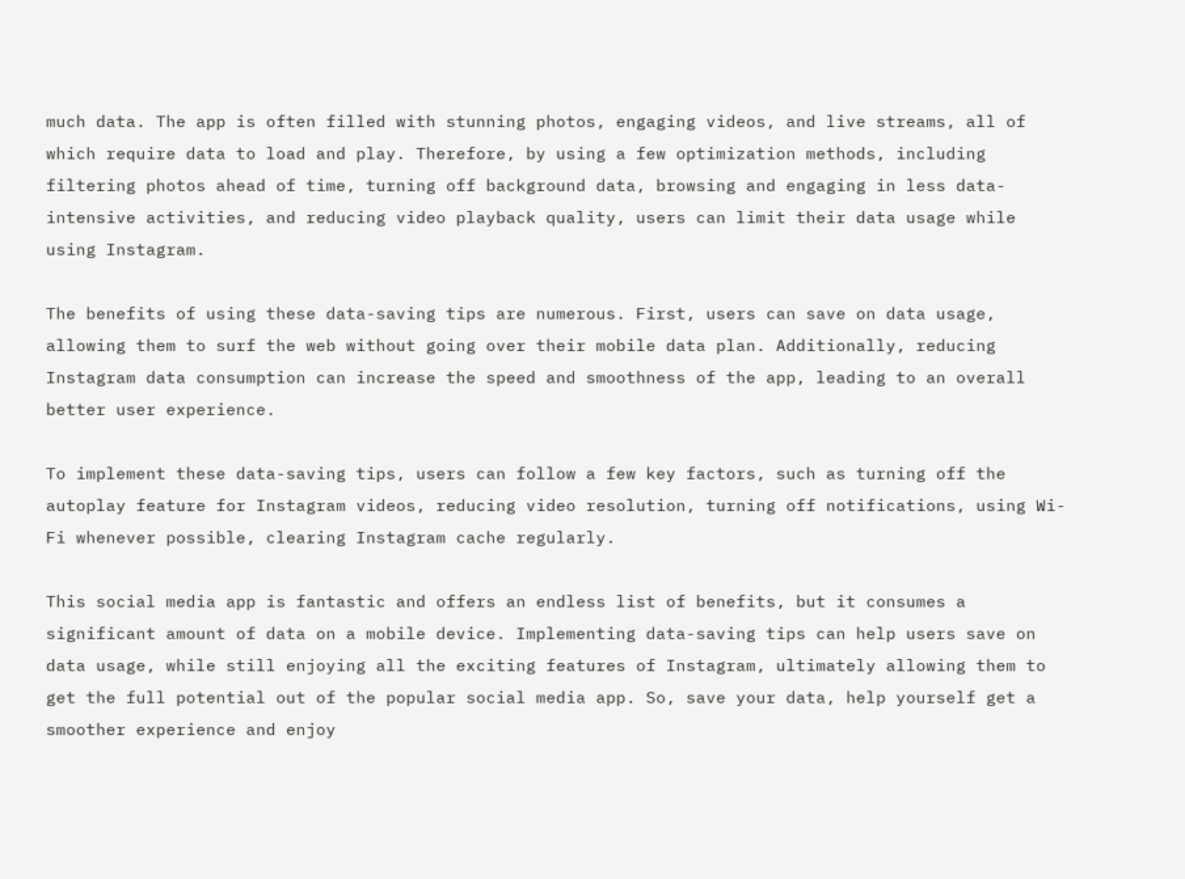much data. The app is often filled with stunning photos, engaging videos, and live streams, all of which require data to load and play. Therefore, by using a few optimization methods, including filtering photos ahead of time, turning off background data, browsing and engaging in less data-intensive activities, and reducing video playback quality, users can limit their data usage while using Instagram.

The benefits of using these data-saving tips are numerous. First, users can save on data usage, allowing them to surf the web without going over their mobile data plan. Additionally, reducing Instagram data consumption can increase the speed and smoothness of the app, leading to an overall better user experience.

To implement these data-saving tips, users can follow a few key factors, such as turning off the autoplay feature for Instagram videos, reducing video resolution, turning off notifications, using Wi-Fi whenever possible, clearing Instagram cache regularly.

This social media app is fantastic and offers an endless list of benefits, but it consumes a significant amount of data on a mobile device. Implementing data-saving tips can help users save on data usage, while still enjoying all the exciting features of Instagram, ultimately allowing them to get the full potential out of the popular social media app. So, save your data, help yourself get a smoother experience and enjoy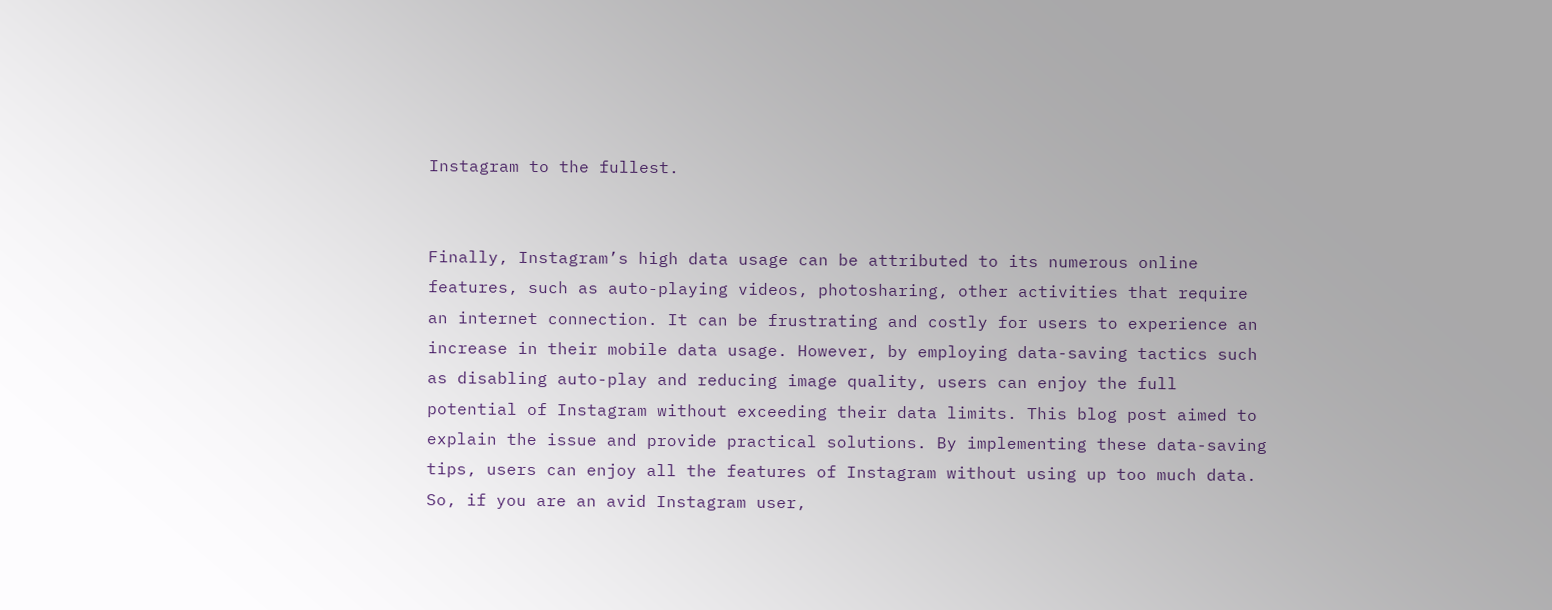Instagram to the fullest.


Finally, Instagram’s high data usage can be attributed to its numerous online features, such as auto-playing videos, photosharing, other activities that require an internet connection. It can be frustrating and costly for users to experience an increase in their mobile data usage. However, by employing data-saving tactics such as disabling auto-play and reducing image quality, users can enjoy the full potential of Instagram without exceeding their data limits. This blog post aimed to explain the issue and provide practical solutions. By implementing these data-saving tips, users can enjoy all the features of Instagram without using up too much data. So, if you are an avid Instagram user,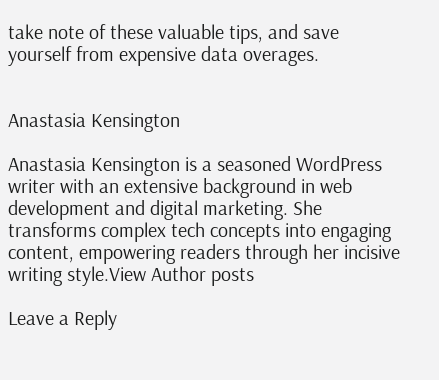take note of these valuable tips, and save yourself from expensive data overages.


Anastasia Kensington

Anastasia Kensington is a seasoned WordPress writer with an extensive background in web development and digital marketing. She transforms complex tech concepts into engaging content, empowering readers through her incisive writing style.View Author posts

Leave a Reply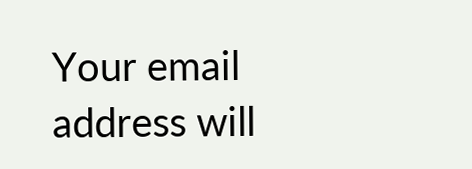Your email address will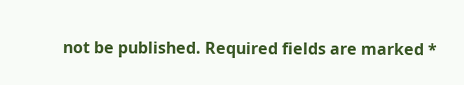not be published. Required fields are marked *